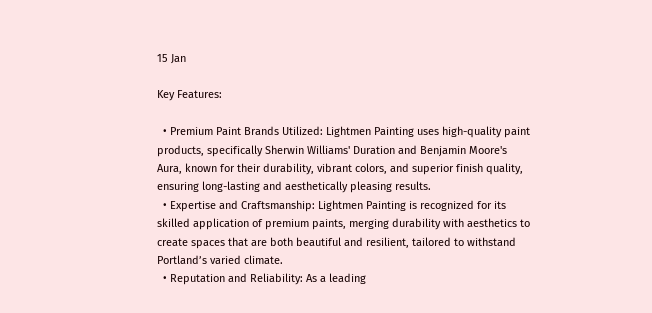15 Jan

Key Features:

  • Premium Paint Brands Utilized: Lightmen Painting uses high-quality paint products, specifically Sherwin Williams' Duration and Benjamin Moore's Aura, known for their durability, vibrant colors, and superior finish quality, ensuring long-lasting and aesthetically pleasing results.
  • Expertise and Craftsmanship: Lightmen Painting is recognized for its skilled application of premium paints, merging durability with aesthetics to create spaces that are both beautiful and resilient, tailored to withstand Portland’s varied climate.
  • Reputation and Reliability: As a leading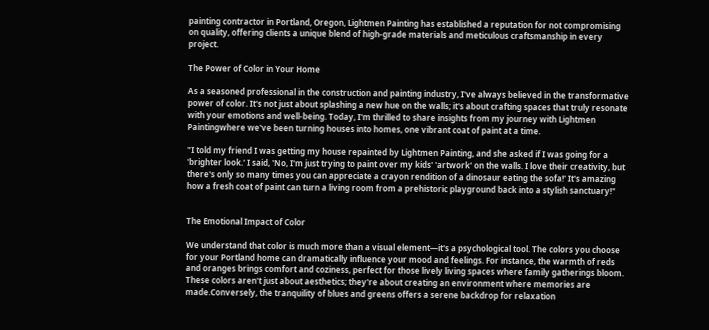painting contractor in Portland, Oregon, Lightmen Painting has established a reputation for not compromising on quality, offering clients a unique blend of high-grade materials and meticulous craftsmanship in every project.

The Power of Color in Your Home

As a seasoned professional in the construction and painting industry, I've always believed in the transformative power of color. It's not just about splashing a new hue on the walls; it's about crafting spaces that truly resonate with your emotions and well-being. Today, I'm thrilled to share insights from my journey with Lightmen Paintingwhere we've been turning houses into homes, one vibrant coat of paint at a time.

"I told my friend I was getting my house repainted by Lightmen Painting, and she asked if I was going for a 'brighter look.' I said, 'No, I'm just trying to paint over my kids' 'artwork' on the walls. I love their creativity, but there's only so many times you can appreciate a crayon rendition of a dinosaur eating the sofa!' It's amazing how a fresh coat of paint can turn a living room from a prehistoric playground back into a stylish sanctuary!"


The Emotional Impact of Color

We understand that color is much more than a visual element—it's a psychological tool. The colors you choose for your Portland home can dramatically influence your mood and feelings. For instance, the warmth of reds and oranges brings comfort and coziness, perfect for those lively living spaces where family gatherings bloom. These colors aren't just about aesthetics; they're about creating an environment where memories are made.Conversely, the tranquility of blues and greens offers a serene backdrop for relaxation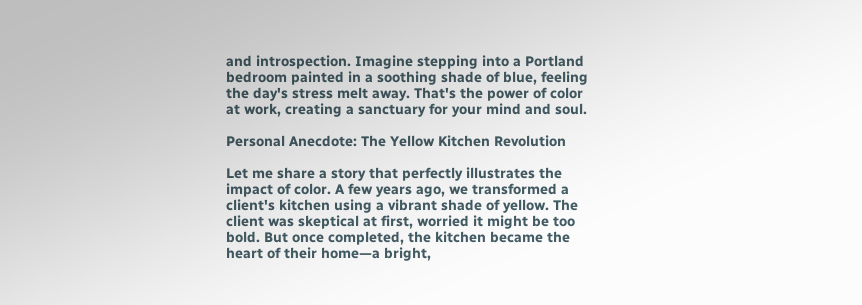and introspection. Imagine stepping into a Portland bedroom painted in a soothing shade of blue, feeling the day's stress melt away. That's the power of color at work, creating a sanctuary for your mind and soul.

Personal Anecdote: The Yellow Kitchen Revolution

Let me share a story that perfectly illustrates the impact of color. A few years ago, we transformed a client's kitchen using a vibrant shade of yellow. The client was skeptical at first, worried it might be too bold. But once completed, the kitchen became the heart of their home—a bright,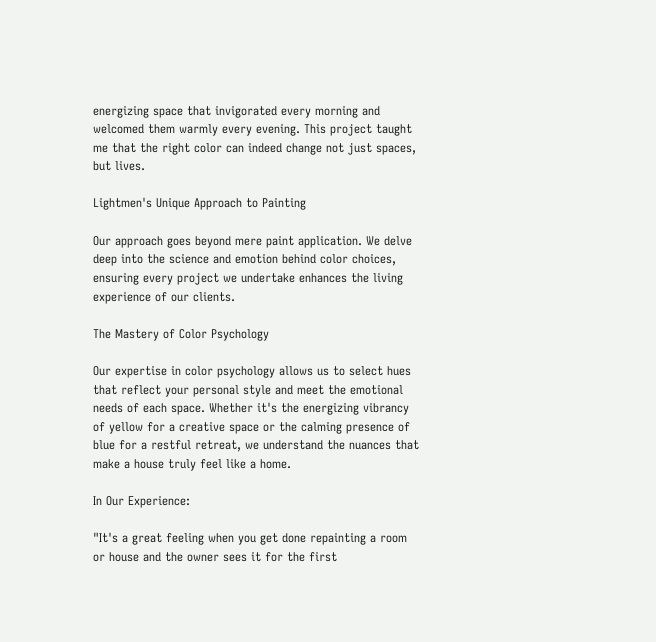energizing space that invigorated every morning and welcomed them warmly every evening. This project taught me that the right color can indeed change not just spaces, but lives.

Lightmen's Unique Approach to Painting

Our approach goes beyond mere paint application. We delve deep into the science and emotion behind color choices, ensuring every project we undertake enhances the living experience of our clients.

The Mastery of Color Psychology

Our expertise in color psychology allows us to select hues that reflect your personal style and meet the emotional needs of each space. Whether it's the energizing vibrancy of yellow for a creative space or the calming presence of blue for a restful retreat, we understand the nuances that make a house truly feel like a home.

In Our Experience:

"It's a great feeling when you get done repainting a room or house and the owner sees it for the first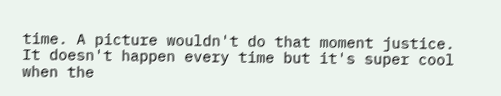time. A picture wouldn't do that moment justice. It doesn't happen every time but it's super cool when the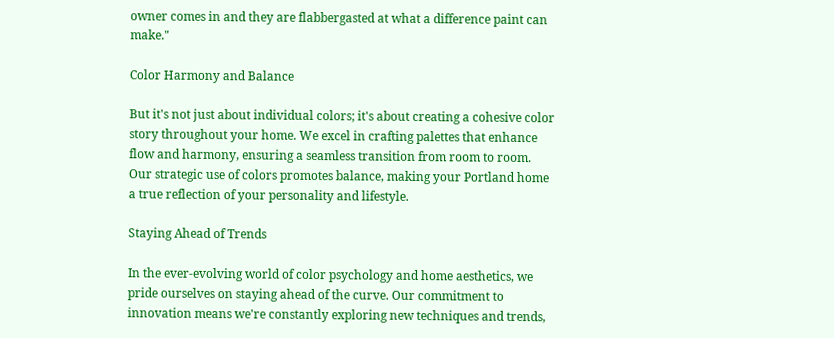owner comes in and they are flabbergasted at what a difference paint can make."

Color Harmony and Balance

But it's not just about individual colors; it's about creating a cohesive color story throughout your home. We excel in crafting palettes that enhance flow and harmony, ensuring a seamless transition from room to room. Our strategic use of colors promotes balance, making your Portland home a true reflection of your personality and lifestyle.

Staying Ahead of Trends

In the ever-evolving world of color psychology and home aesthetics, we pride ourselves on staying ahead of the curve. Our commitment to innovation means we're constantly exploring new techniques and trends,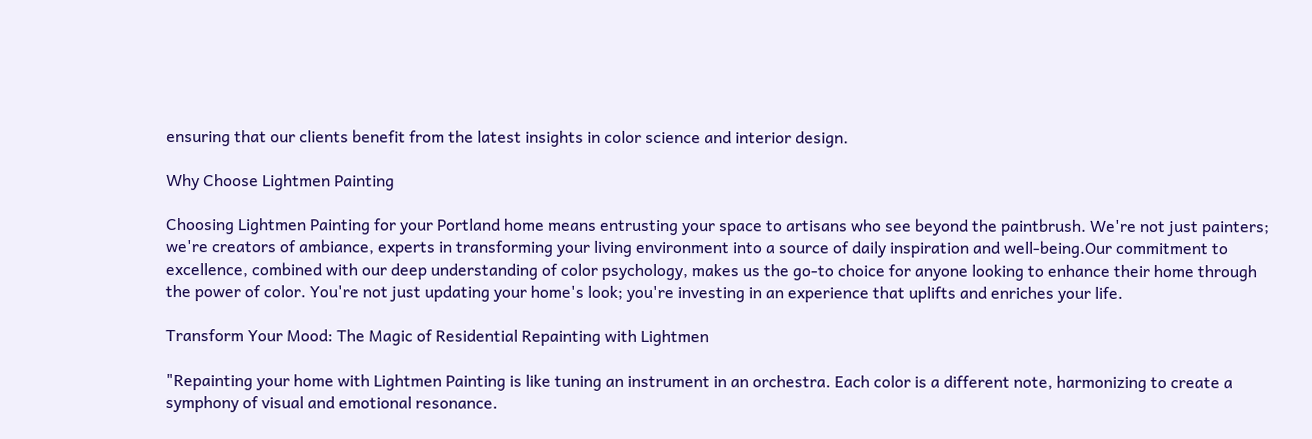ensuring that our clients benefit from the latest insights in color science and interior design.

Why Choose Lightmen Painting

Choosing Lightmen Painting for your Portland home means entrusting your space to artisans who see beyond the paintbrush. We're not just painters; we're creators of ambiance, experts in transforming your living environment into a source of daily inspiration and well-being.Our commitment to excellence, combined with our deep understanding of color psychology, makes us the go-to choice for anyone looking to enhance their home through the power of color. You're not just updating your home's look; you're investing in an experience that uplifts and enriches your life.

Transform Your Mood: The Magic of Residential Repainting with Lightmen

"Repainting your home with Lightmen Painting is like tuning an instrument in an orchestra. Each color is a different note, harmonizing to create a symphony of visual and emotional resonance.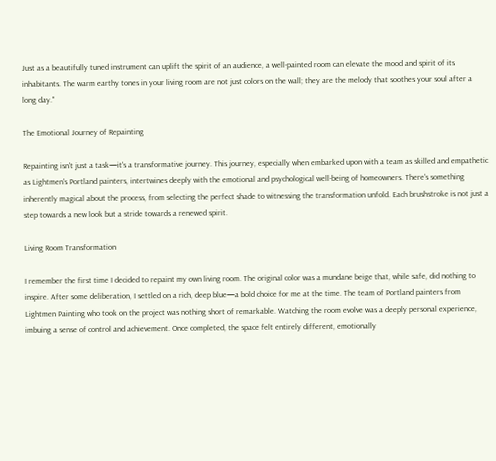Just as a beautifully tuned instrument can uplift the spirit of an audience, a well-painted room can elevate the mood and spirit of its inhabitants. The warm earthy tones in your living room are not just colors on the wall; they are the melody that soothes your soul after a long day."

The Emotional Journey of Repainting

Repainting isn't just a task—it's a transformative journey. This journey, especially when embarked upon with a team as skilled and empathetic as Lightmen's Portland painters, intertwines deeply with the emotional and psychological well-being of homeowners. There's something inherently magical about the process, from selecting the perfect shade to witnessing the transformation unfold. Each brushstroke is not just a step towards a new look but a stride towards a renewed spirit.

Living Room Transformation

I remember the first time I decided to repaint my own living room. The original color was a mundane beige that, while safe, did nothing to inspire. After some deliberation, I settled on a rich, deep blue—a bold choice for me at the time. The team of Portland painters from Lightmen Painting who took on the project was nothing short of remarkable. Watching the room evolve was a deeply personal experience, imbuing a sense of control and achievement. Once completed, the space felt entirely different, emotionally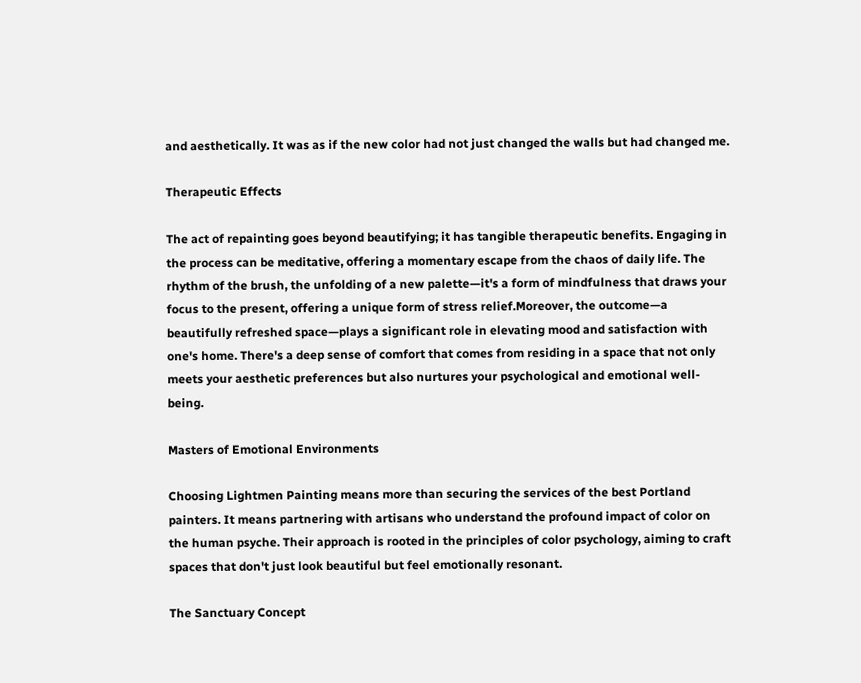and aesthetically. It was as if the new color had not just changed the walls but had changed me.

Therapeutic Effects

The act of repainting goes beyond beautifying; it has tangible therapeutic benefits. Engaging in the process can be meditative, offering a momentary escape from the chaos of daily life. The rhythm of the brush, the unfolding of a new palette—it's a form of mindfulness that draws your focus to the present, offering a unique form of stress relief.Moreover, the outcome—a beautifully refreshed space—plays a significant role in elevating mood and satisfaction with one's home. There's a deep sense of comfort that comes from residing in a space that not only meets your aesthetic preferences but also nurtures your psychological and emotional well-being.

Masters of Emotional Environments

Choosing Lightmen Painting means more than securing the services of the best Portland painters. It means partnering with artisans who understand the profound impact of color on the human psyche. Their approach is rooted in the principles of color psychology, aiming to craft spaces that don't just look beautiful but feel emotionally resonant.

The Sanctuary Concept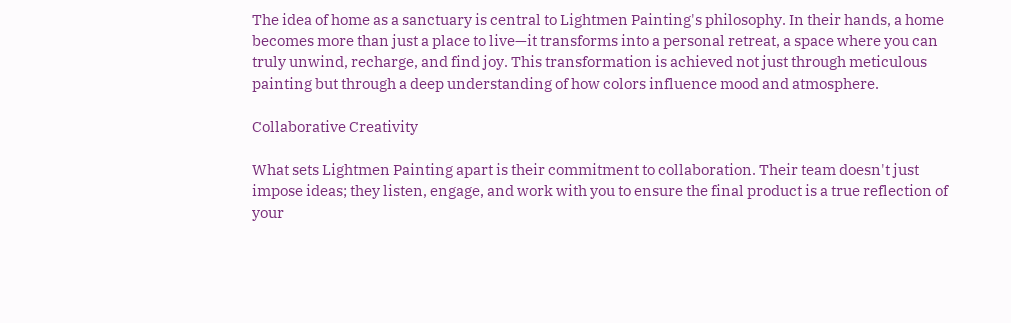The idea of home as a sanctuary is central to Lightmen Painting's philosophy. In their hands, a home becomes more than just a place to live—it transforms into a personal retreat, a space where you can truly unwind, recharge, and find joy. This transformation is achieved not just through meticulous painting but through a deep understanding of how colors influence mood and atmosphere.

Collaborative Creativity

What sets Lightmen Painting apart is their commitment to collaboration. Their team doesn't just impose ideas; they listen, engage, and work with you to ensure the final product is a true reflection of your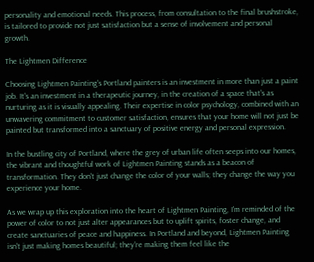personality and emotional needs. This process, from consultation to the final brushstroke, is tailored to provide not just satisfaction but a sense of involvement and personal growth.

The Lightmen Difference

Choosing Lightmen Painting's Portland painters is an investment in more than just a paint job. It's an investment in a therapeutic journey, in the creation of a space that's as nurturing as it is visually appealing. Their expertise in color psychology, combined with an unwavering commitment to customer satisfaction, ensures that your home will not just be painted but transformed into a sanctuary of positive energy and personal expression.

In the bustling city of Portland, where the grey of urban life often seeps into our homes, the vibrant and thoughtful work of Lightmen Painting stands as a beacon of transformation. They don't just change the color of your walls; they change the way you experience your home.

As we wrap up this exploration into the heart of Lightmen Painting, I'm reminded of the power of color to not just alter appearances but to uplift spirits, foster change, and create sanctuaries of peace and happiness. In Portland and beyond, Lightmen Painting isn't just making homes beautiful; they're making them feel like the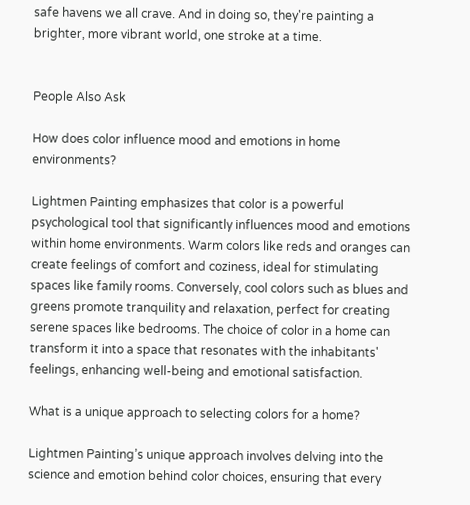safe havens we all crave. And in doing so, they're painting a brighter, more vibrant world, one stroke at a time.


People Also Ask

How does color influence mood and emotions in home environments?

Lightmen Painting emphasizes that color is a powerful psychological tool that significantly influences mood and emotions within home environments. Warm colors like reds and oranges can create feelings of comfort and coziness, ideal for stimulating spaces like family rooms. Conversely, cool colors such as blues and greens promote tranquility and relaxation, perfect for creating serene spaces like bedrooms. The choice of color in a home can transform it into a space that resonates with the inhabitants' feelings, enhancing well-being and emotional satisfaction.

What is a unique approach to selecting colors for a home?

Lightmen Painting’s unique approach involves delving into the science and emotion behind color choices, ensuring that every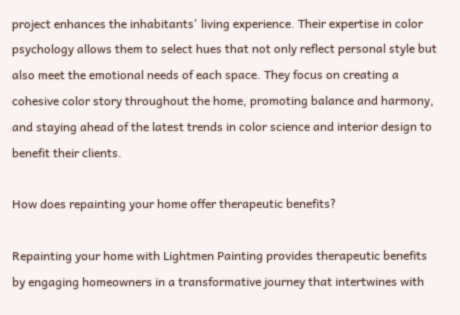project enhances the inhabitants' living experience. Their expertise in color psychology allows them to select hues that not only reflect personal style but also meet the emotional needs of each space. They focus on creating a cohesive color story throughout the home, promoting balance and harmony, and staying ahead of the latest trends in color science and interior design to benefit their clients.

How does repainting your home offer therapeutic benefits?

Repainting your home with Lightmen Painting provides therapeutic benefits by engaging homeowners in a transformative journey that intertwines with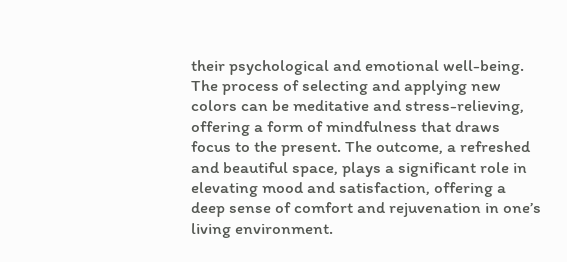their psychological and emotional well-being. The process of selecting and applying new colors can be meditative and stress-relieving, offering a form of mindfulness that draws focus to the present. The outcome, a refreshed and beautiful space, plays a significant role in elevating mood and satisfaction, offering a deep sense of comfort and rejuvenation in one’s living environment.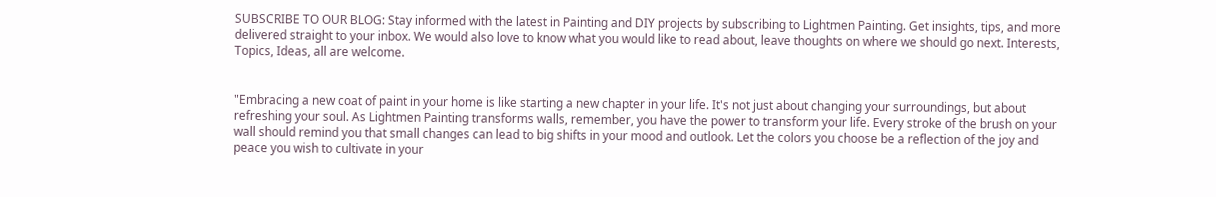SUBSCRIBE TO OUR BLOG: Stay informed with the latest in Painting and DIY projects by subscribing to Lightmen Painting. Get insights, tips, and more delivered straight to your inbox. We would also love to know what you would like to read about, leave thoughts on where we should go next. Interests, Topics, Ideas, all are welcome.


"Embracing a new coat of paint in your home is like starting a new chapter in your life. It's not just about changing your surroundings, but about refreshing your soul. As Lightmen Painting transforms walls, remember, you have the power to transform your life. Every stroke of the brush on your wall should remind you that small changes can lead to big shifts in your mood and outlook. Let the colors you choose be a reflection of the joy and peace you wish to cultivate in your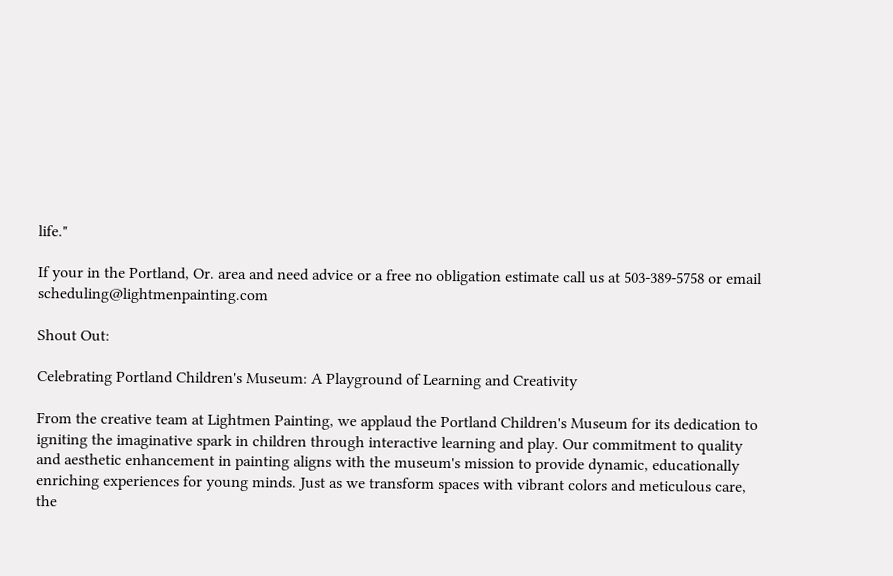life."

If your in the Portland, Or. area and need advice or a free no obligation estimate call us at 503-389-5758 or email scheduling@lightmenpainting.com

Shout Out:

Celebrating Portland Children's Museum: A Playground of Learning and Creativity

From the creative team at Lightmen Painting, we applaud the Portland Children's Museum for its dedication to igniting the imaginative spark in children through interactive learning and play. Our commitment to quality and aesthetic enhancement in painting aligns with the museum's mission to provide dynamic, educationally enriching experiences for young minds. Just as we transform spaces with vibrant colors and meticulous care, the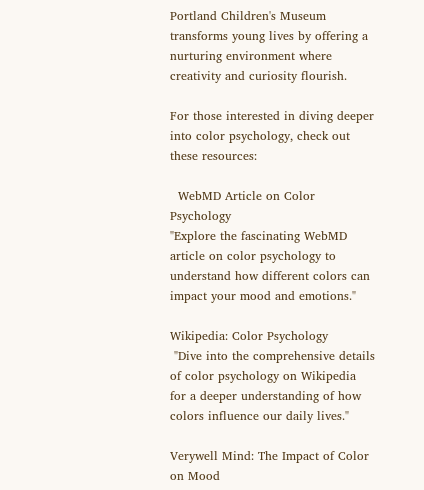Portland Children's Museum transforms young lives by offering a nurturing environment where creativity and curiosity flourish.

For those interested in diving deeper into color psychology, check out these resources:

  WebMD Article on Color Psychology
"Explore the fascinating WebMD article on color psychology to understand how different colors can impact your mood and emotions."

Wikipedia: Color Psychology
 "Dive into the comprehensive details of color psychology on Wikipedia for a deeper understanding of how colors influence our daily lives."

Verywell Mind: The Impact of Color on Mood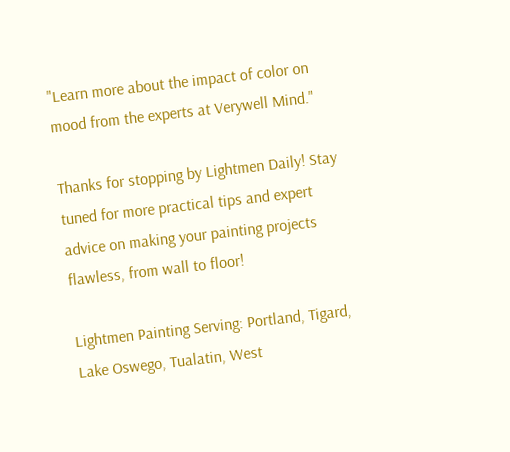"Learn more about the impact of color on mood from the experts at Verywell Mind."

Thanks for stopping by Lightmen Daily! Stay tuned for more practical tips and expert advice on making your painting projects flawless, from wall to floor!

Lightmen Painting Serving: Portland, Tigard, Lake Oswego, Tualatin, West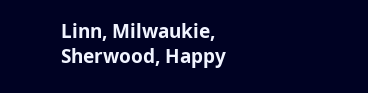Linn, Milwaukie, Sherwood, Happy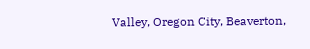Valley, Oregon City, Beaverton,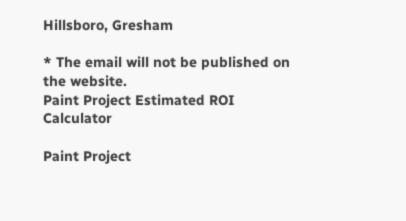Hillsboro, Gresham

* The email will not be published on the website.
Paint Project Estimated ROI Calculator

Paint Project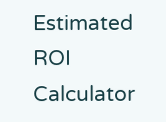Estimated ROI Calculator